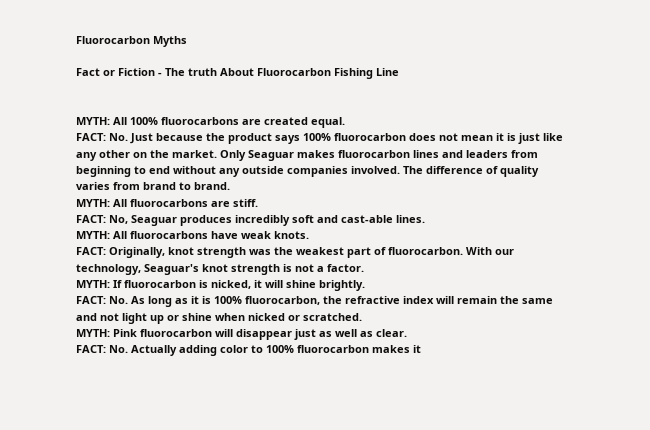Fluorocarbon Myths

Fact or Fiction - The truth About Fluorocarbon Fishing Line


MYTH: All 100% fluorocarbons are created equal.
FACT: No. Just because the product says 100% fluorocarbon does not mean it is just like any other on the market. Only Seaguar makes fluorocarbon lines and leaders from beginning to end without any outside companies involved. The difference of quality varies from brand to brand.
MYTH: All fluorocarbons are stiff.
FACT: No, Seaguar produces incredibly soft and cast-able lines.
MYTH: All fluorocarbons have weak knots.
FACT: Originally, knot strength was the weakest part of fluorocarbon. With our technology, Seaguar's knot strength is not a factor.
MYTH: If fluorocarbon is nicked, it will shine brightly.
FACT: No. As long as it is 100% fluorocarbon, the refractive index will remain the same and not light up or shine when nicked or scratched.
MYTH: Pink fluorocarbon will disappear just as well as clear.
FACT: No. Actually adding color to 100% fluorocarbon makes it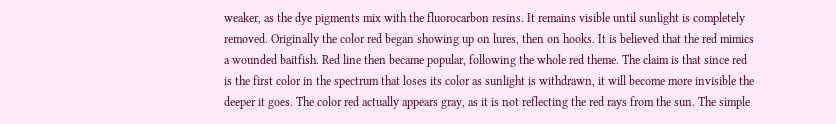weaker, as the dye pigments mix with the fluorocarbon resins. It remains visible until sunlight is completely removed. Originally the color red began showing up on lures, then on hooks. It is believed that the red mimics a wounded baitfish. Red line then became popular, following the whole red theme. The claim is that since red is the first color in the spectrum that loses its color as sunlight is withdrawn, it will become more invisible the deeper it goes. The color red actually appears gray, as it is not reflecting the red rays from the sun. The simple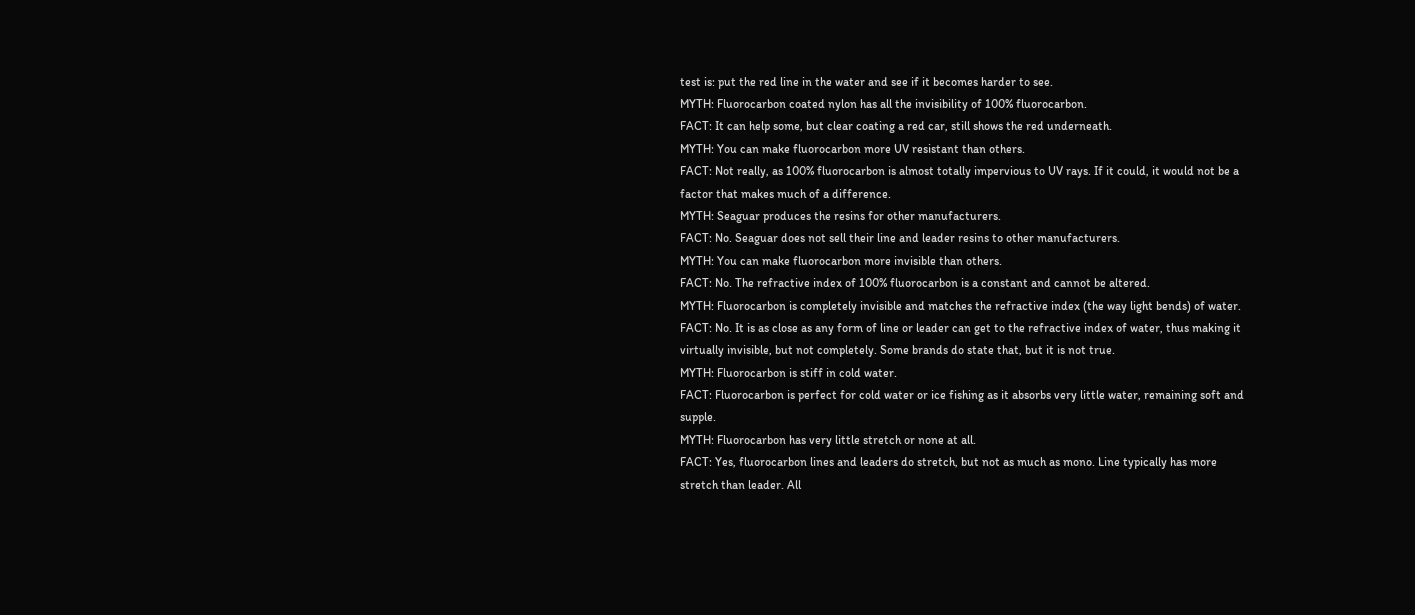test is: put the red line in the water and see if it becomes harder to see.
MYTH: Fluorocarbon coated nylon has all the invisibility of 100% fluorocarbon.
FACT: It can help some, but clear coating a red car, still shows the red underneath.
MYTH: You can make fluorocarbon more UV resistant than others.
FACT: Not really, as 100% fluorocarbon is almost totally impervious to UV rays. If it could, it would not be a factor that makes much of a difference.
MYTH: Seaguar produces the resins for other manufacturers.
FACT: No. Seaguar does not sell their line and leader resins to other manufacturers.
MYTH: You can make fluorocarbon more invisible than others.
FACT: No. The refractive index of 100% fluorocarbon is a constant and cannot be altered.
MYTH: Fluorocarbon is completely invisible and matches the refractive index (the way light bends) of water.
FACT: No. It is as close as any form of line or leader can get to the refractive index of water, thus making it virtually invisible, but not completely. Some brands do state that, but it is not true.
MYTH: Fluorocarbon is stiff in cold water.
FACT: Fluorocarbon is perfect for cold water or ice fishing as it absorbs very little water, remaining soft and supple.
MYTH: Fluorocarbon has very little stretch or none at all.
FACT: Yes, fluorocarbon lines and leaders do stretch, but not as much as mono. Line typically has more stretch than leader. All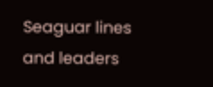Seaguar lines and leaders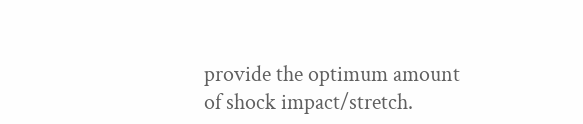provide the optimum amount of shock impact/stretch.